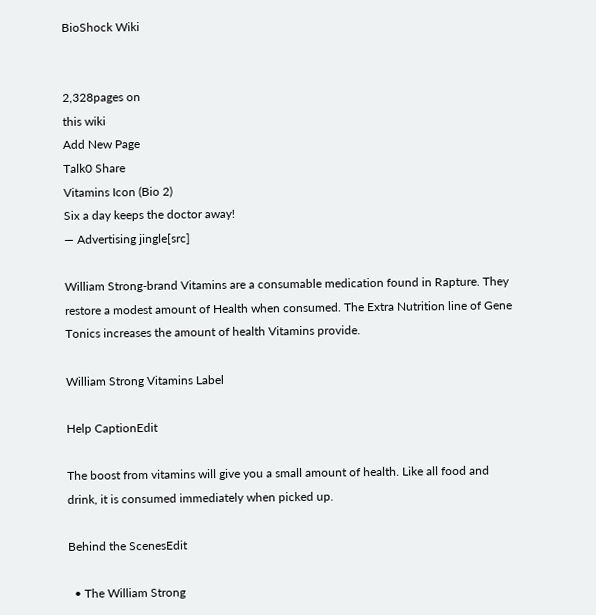BioShock Wiki


2,328pages on
this wiki
Add New Page
Talk0 Share
Vitamins Icon (Bio 2)
Six a day keeps the doctor away!
― Advertising jingle[src]

William Strong-brand Vitamins are a consumable medication found in Rapture. They restore a modest amount of Health when consumed. The Extra Nutrition line of Gene Tonics increases the amount of health Vitamins provide.

William Strong Vitamins Label

Help CaptionEdit

The boost from vitamins will give you a small amount of health. Like all food and drink, it is consumed immediately when picked up.

Behind the ScenesEdit

  • The William Strong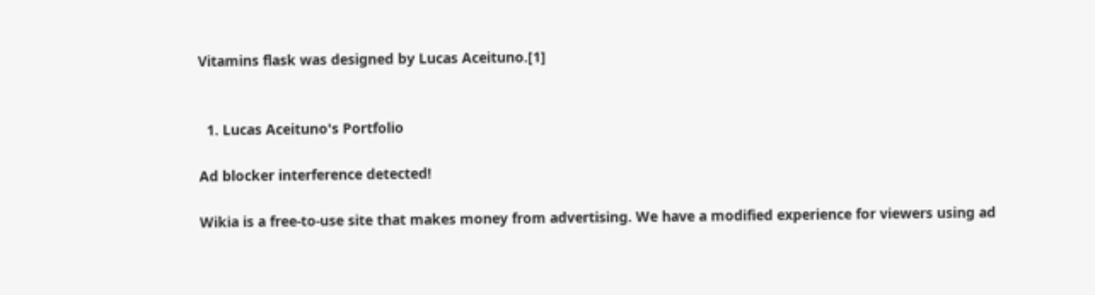Vitamins flask was designed by Lucas Aceituno.[1]


  1. Lucas Aceituno's Portfolio

Ad blocker interference detected!

Wikia is a free-to-use site that makes money from advertising. We have a modified experience for viewers using ad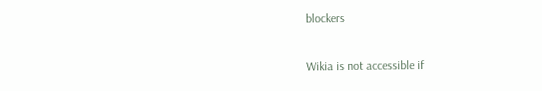blockers

Wikia is not accessible if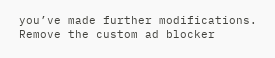you’ve made further modifications. Remove the custom ad blocker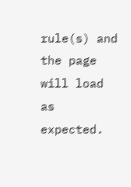rule(s) and the page will load as expected.